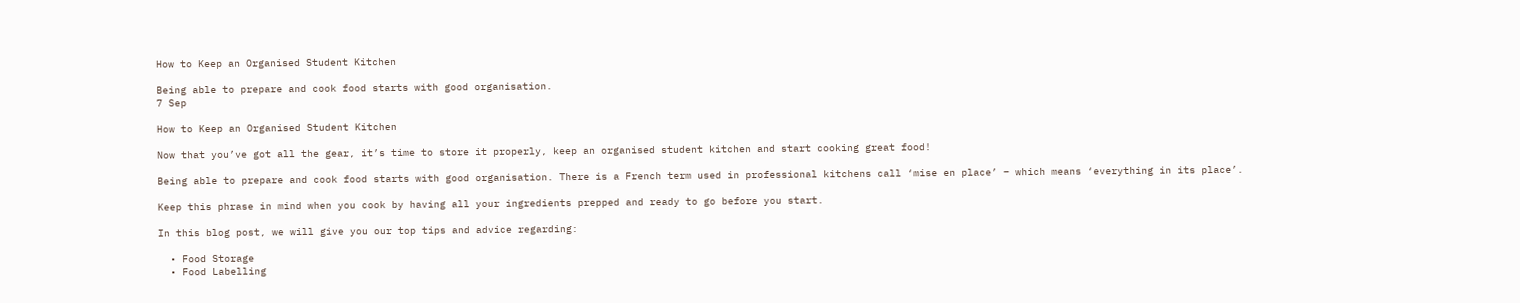How to Keep an Organised Student Kitchen

Being able to prepare and cook food starts with good organisation.
7 Sep

How to Keep an Organised Student Kitchen

Now that you’ve got all the gear, it’s time to store it properly, keep an organised student kitchen and start cooking great food!

Being able to prepare and cook food starts with good organisation. There is a French term used in professional kitchens call ‘mise en place’ – which means ‘everything in its place’.

Keep this phrase in mind when you cook by having all your ingredients prepped and ready to go before you start.

In this blog post, we will give you our top tips and advice regarding:

  • Food Storage
  • Food Labelling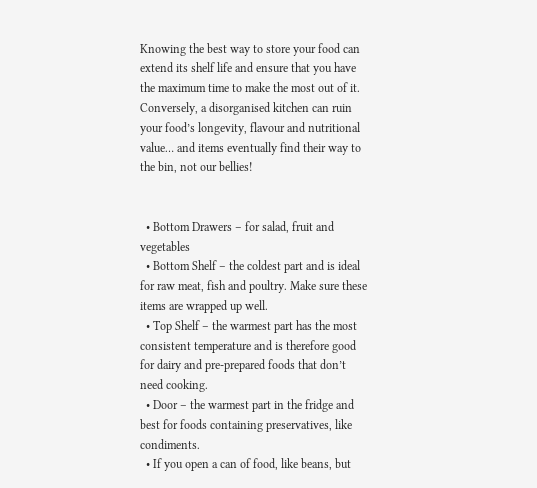Knowing the best way to store your food can extend its shelf life and ensure that you have the maximum time to make the most out of it. Conversely, a disorganised kitchen can ruin your food’s longevity, flavour and nutritional value… and items eventually find their way to the bin, not our bellies!


  • Bottom Drawers – for salad, fruit and vegetables
  • Bottom Shelf – the coldest part and is ideal for raw meat, fish and poultry. Make sure these items are wrapped up well.
  • Top Shelf – the warmest part has the most consistent temperature and is therefore good for dairy and pre-prepared foods that don’t need cooking.
  • Door – the warmest part in the fridge and best for foods containing preservatives, like condiments.
  • If you open a can of food, like beans, but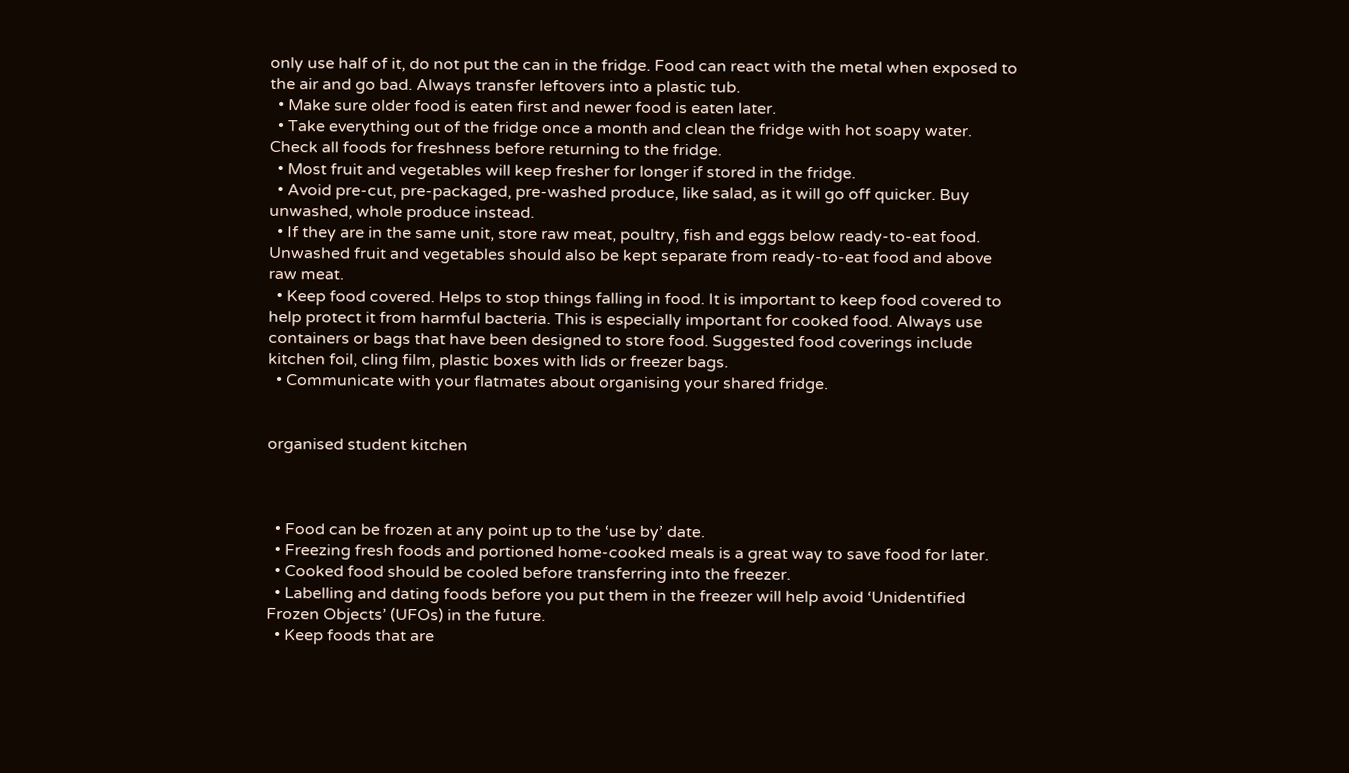only use half of it, do not put the can in the fridge. Food can react with the metal when exposed to the air and go bad. Always transfer leftovers into a plastic tub.
  • Make sure older food is eaten first and newer food is eaten later.
  • Take everything out of the fridge once a month and clean the fridge with hot soapy water. Check all foods for freshness before returning to the fridge.
  • Most fruit and vegetables will keep fresher for longer if stored in the fridge.
  • Avoid pre-cut, pre-packaged, pre-washed produce, like salad, as it will go off quicker. Buy unwashed, whole produce instead.
  • If they are in the same unit, store raw meat, poultry, fish and eggs below ready-to-eat food. Unwashed fruit and vegetables should also be kept separate from ready-to-eat food and above raw meat.
  • Keep food covered. Helps to stop things falling in food. It is important to keep food covered to help protect it from harmful bacteria. This is especially important for cooked food. Always use containers or bags that have been designed to store food. Suggested food coverings include kitchen foil, cling film, plastic boxes with lids or freezer bags.
  • Communicate with your flatmates about organising your shared fridge.


organised student kitchen



  • Food can be frozen at any point up to the ‘use by’ date.
  • Freezing fresh foods and portioned home-cooked meals is a great way to save food for later.
  • Cooked food should be cooled before transferring into the freezer.
  • Labelling and dating foods before you put them in the freezer will help avoid ‘Unidentified Frozen Objects’ (UFOs) in the future.
  • Keep foods that are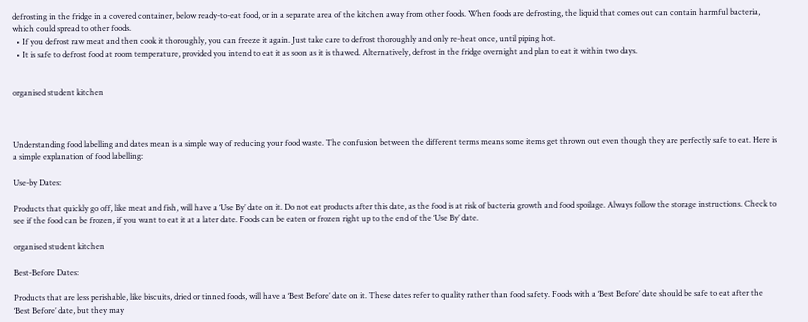defrosting in the fridge in a covered container, below ready-to-eat food, or in a separate area of the kitchen away from other foods. When foods are defrosting, the liquid that comes out can contain harmful bacteria, which could spread to other foods.
  • If you defrost raw meat and then cook it thoroughly, you can freeze it again. Just take care to defrost thoroughly and only re-heat once, until piping hot.
  • It is safe to defrost food at room temperature, provided you intend to eat it as soon as it is thawed. Alternatively, defrost in the fridge overnight and plan to eat it within two days.


organised student kitchen



Understanding food labelling and dates mean is a simple way of reducing your food waste. The confusion between the different terms means some items get thrown out even though they are perfectly safe to eat. Here is a simple explanation of food labelling:

Use-by Dates:

Products that quickly go off, like meat and fish, will have a ‘Use By’ date on it. Do not eat products after this date, as the food is at risk of bacteria growth and food spoilage. Always follow the storage instructions. Check to see if the food can be frozen, if you want to eat it at a later date. Foods can be eaten or frozen right up to the end of the ‘Use By’ date.

organised student kitchen

Best-Before Dates:

Products that are less perishable, like biscuits, dried or tinned foods, will have a ‘Best Before’ date on it. These dates refer to quality rather than food safety. Foods with a ‘Best Before’ date should be safe to eat after the ‘Best Before’ date, but they may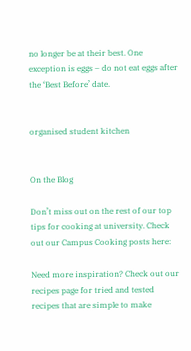no longer be at their best. One exception is eggs – do not eat eggs after the ‘Best Before’ date.


organised student kitchen


On the Blog

Don’t miss out on the rest of our top tips for cooking at university. Check out our Campus Cooking posts here:

Need more inspiration? Check out our recipes page for tried and tested recipes that are simple to make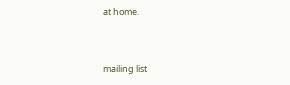at home.


mailing list